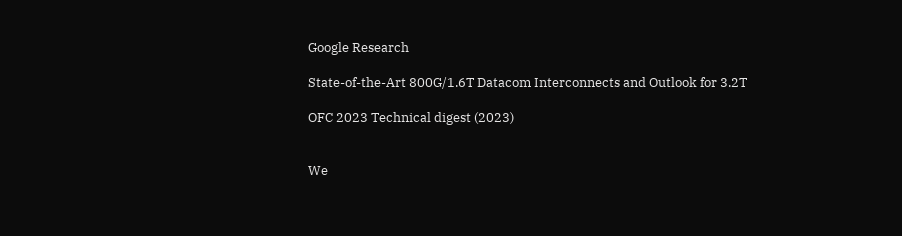Google Research

State-of-the-Art 800G/1.6T Datacom Interconnects and Outlook for 3.2T

OFC 2023 Technical digest (2023)


We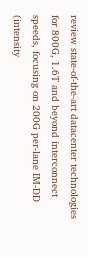review state-of-the-art datacenter technologies for 800G, 1.6T and beyond interconnect speeds, focusing on 200G per-lane IM-DD (intensity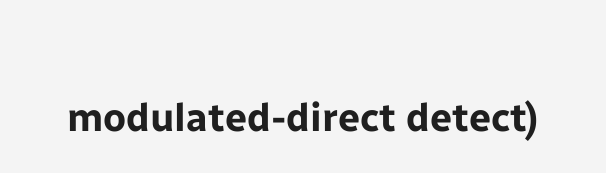modulated-direct detect)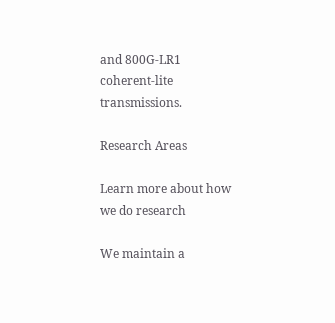and 800G-LR1 coherent-lite transmissions.

Research Areas

Learn more about how we do research

We maintain a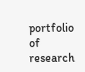portfolio of research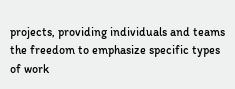projects, providing individuals and teams the freedom to emphasize specific types of work